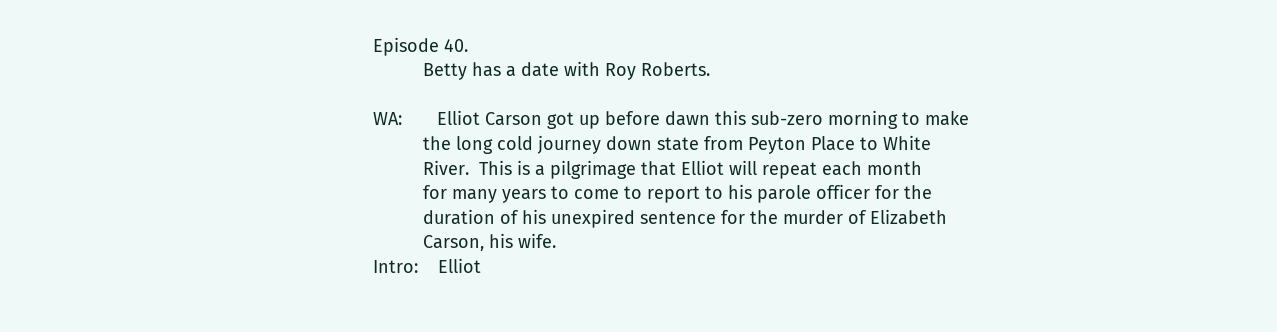Episode 40.
          Betty has a date with Roy Roberts.

WA:       Elliot Carson got up before dawn this sub-zero morning to make
          the long cold journey down state from Peyton Place to White
          River.  This is a pilgrimage that Elliot will repeat each month
          for many years to come to report to his parole officer for the
          duration of his unexpired sentence for the murder of Elizabeth
          Carson, his wife.
Intro:    Elliot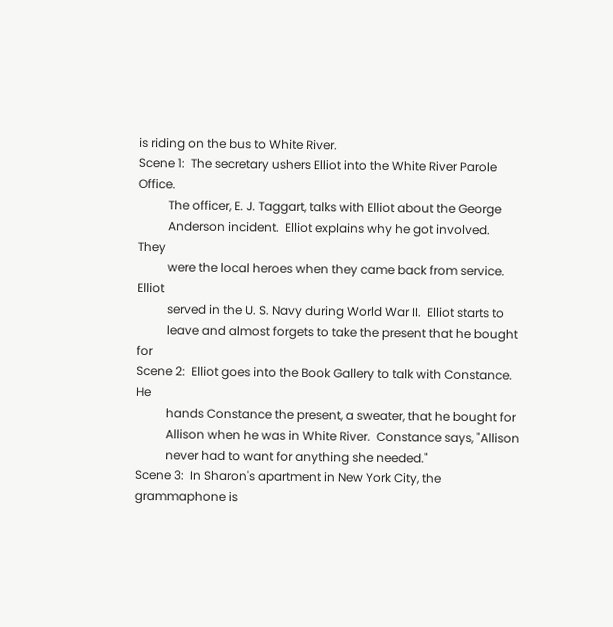is riding on the bus to White River.
Scene 1:  The secretary ushers Elliot into the White River Parole Office.
          The officer, E. J. Taggart, talks with Elliot about the George
          Anderson incident.  Elliot explains why he got involved.  They
          were the local heroes when they came back from service.  Elliot
          served in the U. S. Navy during World War II.  Elliot starts to
          leave and almost forgets to take the present that he bought for
Scene 2:  Elliot goes into the Book Gallery to talk with Constance.  He
          hands Constance the present, a sweater, that he bought for
          Allison when he was in White River.  Constance says, "Allison
          never had to want for anything she needed."
Scene 3:  In Sharon's apartment in New York City, the grammaphone is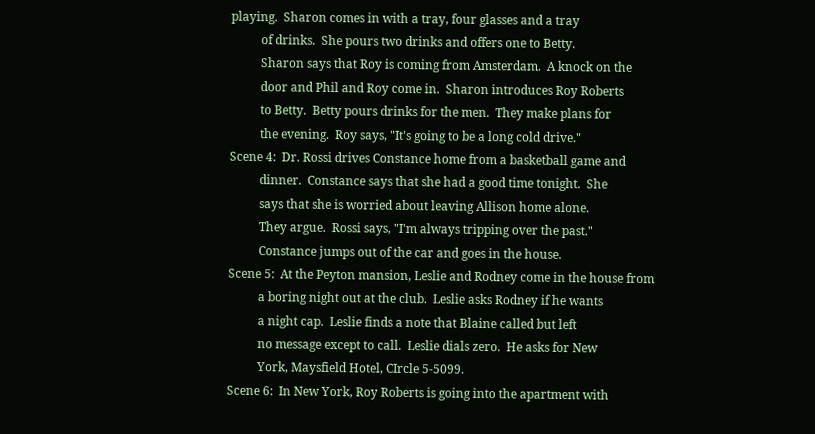playing.  Sharon comes in with a tray, four glasses and a tray
          of drinks.  She pours two drinks and offers one to Betty.
          Sharon says that Roy is coming from Amsterdam.  A knock on the
          door and Phil and Roy come in.  Sharon introduces Roy Roberts
          to Betty.  Betty pours drinks for the men.  They make plans for
          the evening.  Roy says, "It's going to be a long cold drive."
Scene 4:  Dr. Rossi drives Constance home from a basketball game and
          dinner.  Constance says that she had a good time tonight.  She
          says that she is worried about leaving Allison home alone.
          They argue.  Rossi says, "I'm always tripping over the past."
          Constance jumps out of the car and goes in the house.
Scene 5:  At the Peyton mansion, Leslie and Rodney come in the house from
          a boring night out at the club.  Leslie asks Rodney if he wants
          a night cap.  Leslie finds a note that Blaine called but left
          no message except to call.  Leslie dials zero.  He asks for New
          York, Maysfield Hotel, CIrcle 5-5099.
Scene 6:  In New York, Roy Roberts is going into the apartment with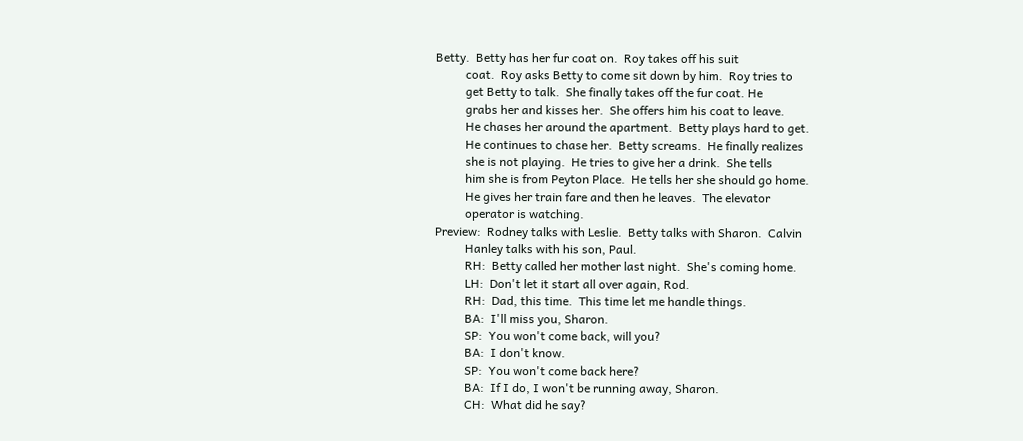Betty.  Betty has her fur coat on.  Roy takes off his suit
          coat.  Roy asks Betty to come sit down by him.  Roy tries to
          get Betty to talk.  She finally takes off the fur coat. He
          grabs her and kisses her.  She offers him his coat to leave.
          He chases her around the apartment.  Betty plays hard to get.
          He continues to chase her.  Betty screams.  He finally realizes
          she is not playing.  He tries to give her a drink.  She tells
          him she is from Peyton Place.  He tells her she should go home.
          He gives her train fare and then he leaves.  The elevator
          operator is watching.
Preview:  Rodney talks with Leslie.  Betty talks with Sharon.  Calvin
          Hanley talks with his son, Paul.
          RH:  Betty called her mother last night.  She's coming home.
          LH:  Don't let it start all over again, Rod.
          RH:  Dad, this time.  This time let me handle things.
          BA:  I'll miss you, Sharon.
          SP:  You won't come back, will you?
          BA:  I don't know.
          SP:  You won't come back here?
          BA:  If I do, I won't be running away, Sharon.
          CH:  What did he say?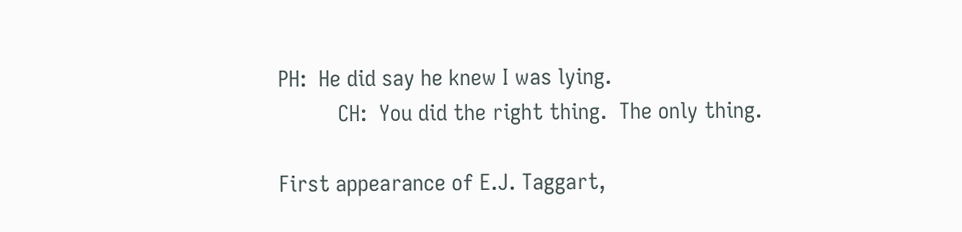PH:  He did say he knew I was lying.
          CH:  You did the right thing.  The only thing.

First appearance of E.J. Taggart,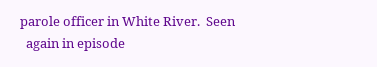parole officer in White River.  Seen
  again in episode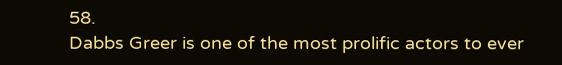58.
Dabbs Greer is one of the most prolific actors to ever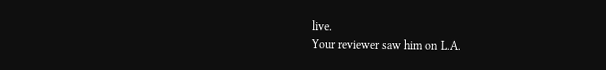live.
Your reviewer saw him on L.A.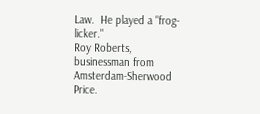Law.  He played a "frog-licker."
Roy Roberts, businessman from Amsterdam-Sherwood Price.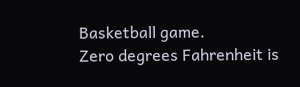Basketball game.
Zero degrees Fahrenheit is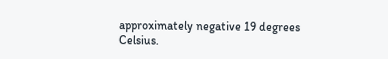approximately negative 19 degrees Celsius.